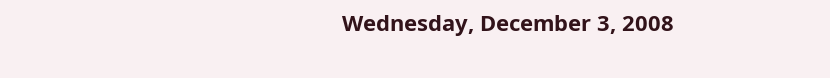Wednesday, December 3, 2008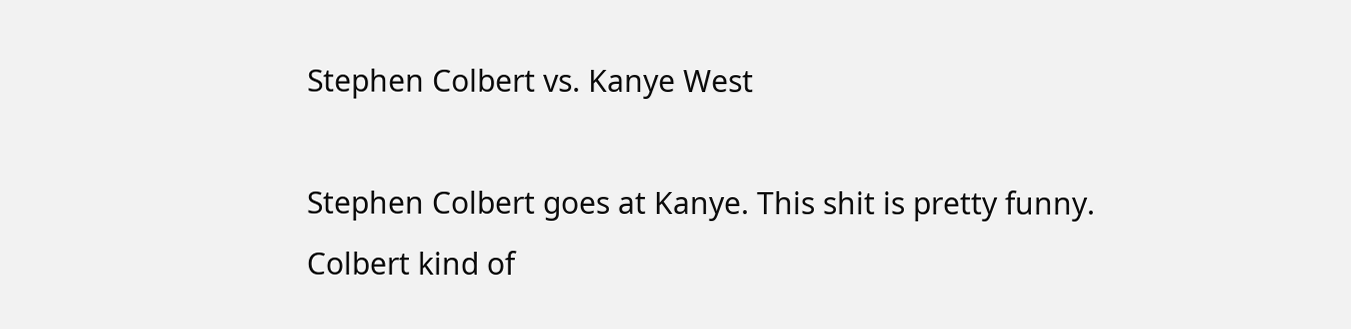Stephen Colbert vs. Kanye West

Stephen Colbert goes at Kanye. This shit is pretty funny. Colbert kind of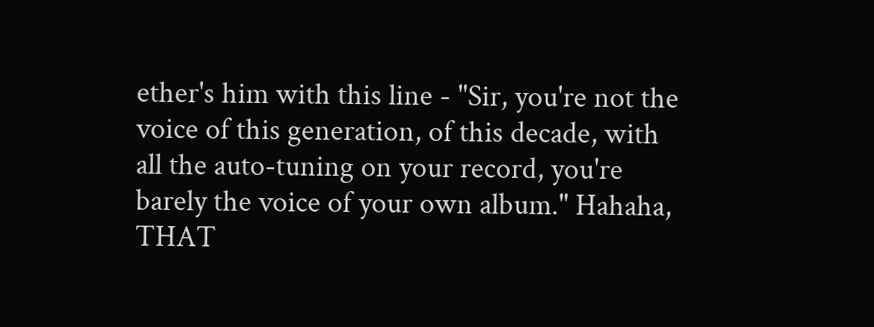ether's him with this line - "Sir, you're not the voice of this generation, of this decade, with all the auto-tuning on your record, you're barely the voice of your own album." Hahaha, THAT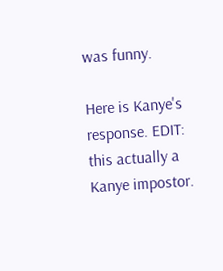was funny.

Here is Kanye's response. EDIT: this actually a Kanye impostor.